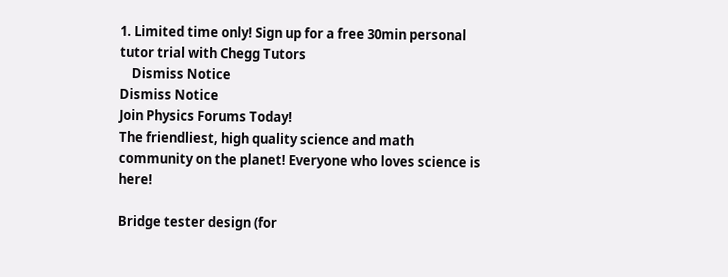1. Limited time only! Sign up for a free 30min personal tutor trial with Chegg Tutors
    Dismiss Notice
Dismiss Notice
Join Physics Forums Today!
The friendliest, high quality science and math community on the planet! Everyone who loves science is here!

Bridge tester design (for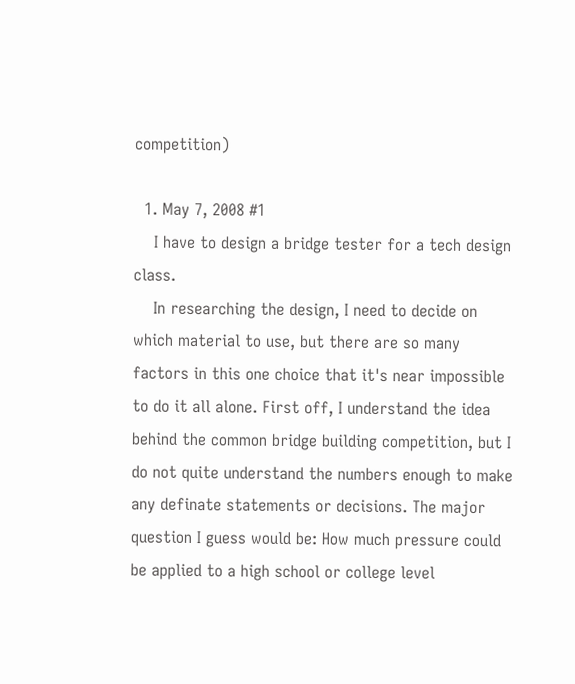competition)

  1. May 7, 2008 #1
    I have to design a bridge tester for a tech design class.
    In researching the design, I need to decide on which material to use, but there are so many factors in this one choice that it's near impossible to do it all alone. First off, I understand the idea behind the common bridge building competition, but I do not quite understand the numbers enough to make any definate statements or decisions. The major question I guess would be: How much pressure could be applied to a high school or college level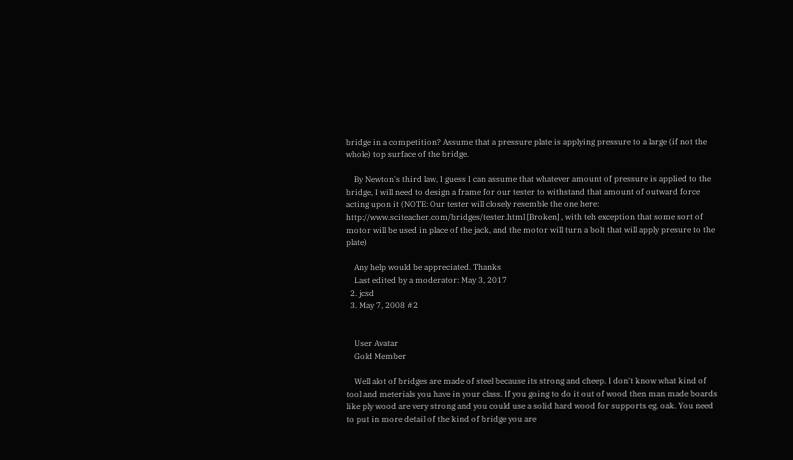bridge in a competition? Assume that a pressure plate is applying pressure to a large (if not the whole) top surface of the bridge.

    By Newton's third law, I guess I can assume that whatever amount of pressure is applied to the bridge, I will need to design a frame for our tester to withstand that amount of outward force acting upon it (NOTE: Our tester will closely resemble the one here: http://www.sciteacher.com/bridges/tester.html [Broken] , with teh exception that some sort of motor will be used in place of the jack, and the motor will turn a bolt that will apply presure to the plate)

    Any help would be appreciated. Thanks
    Last edited by a moderator: May 3, 2017
  2. jcsd
  3. May 7, 2008 #2


    User Avatar
    Gold Member

    Well alot of bridges are made of steel because its strong and cheep. I don't know what kind of tool and meterials you have in your class. If you going to do it out of wood then man made boards like ply wood are very strong and you could use a solid hard wood for supports eg. oak. You need to put in more detail of the kind of bridge you are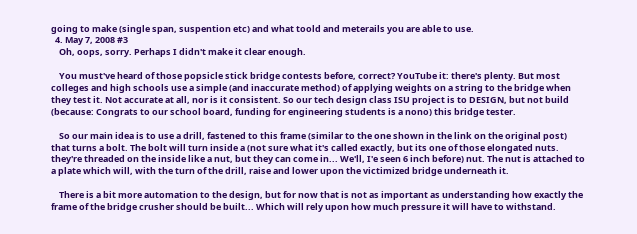going to make (single span, suspention etc) and what toold and meterails you are able to use.
  4. May 7, 2008 #3
    Oh, oops, sorry. Perhaps I didn't make it clear enough.

    You must've heard of those popsicle stick bridge contests before, correct? YouTube it: there's plenty. But most colleges and high schools use a simple (and inaccurate method) of applying weights on a string to the bridge when they test it. Not accurate at all, nor is it consistent. So our tech design class ISU project is to DESIGN, but not build (because: Congrats to our school board, funding for engineering students is a nono) this bridge tester.

    So our main idea is to use a drill, fastened to this frame (similar to the one shown in the link on the original post) that turns a bolt. The bolt will turn inside a (not sure what it's called exactly, but its one of those elongated nuts. they're threaded on the inside like a nut, but they can come in... We'll, I'e seen 6 inch before) nut. The nut is attached to a plate which will, with the turn of the drill, raise and lower upon the victimized bridge underneath it.

    There is a bit more automation to the design, but for now that is not as important as understanding how exactly the frame of the bridge crusher should be built... Which will rely upon how much pressure it will have to withstand.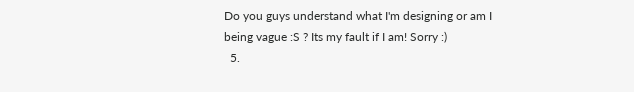Do you guys understand what I'm designing or am I being vague :S ? Its my fault if I am! Sorry :)
  5.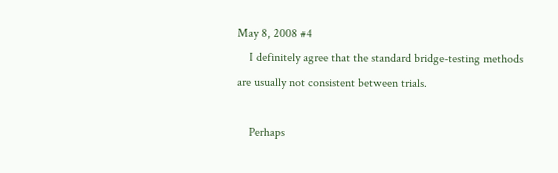May 8, 2008 #4
    I definitely agree that the standard bridge-testing methods are usually not consistent between trials.

    Perhaps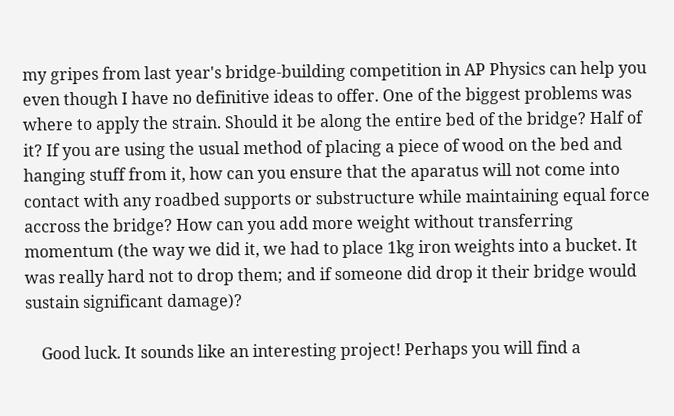my gripes from last year's bridge-building competition in AP Physics can help you even though I have no definitive ideas to offer. One of the biggest problems was where to apply the strain. Should it be along the entire bed of the bridge? Half of it? If you are using the usual method of placing a piece of wood on the bed and hanging stuff from it, how can you ensure that the aparatus will not come into contact with any roadbed supports or substructure while maintaining equal force accross the bridge? How can you add more weight without transferring momentum (the way we did it, we had to place 1kg iron weights into a bucket. It was really hard not to drop them; and if someone did drop it their bridge would sustain significant damage)?

    Good luck. It sounds like an interesting project! Perhaps you will find a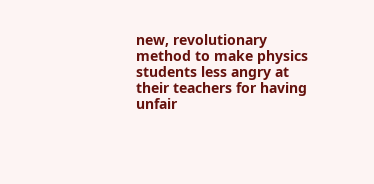new, revolutionary method to make physics students less angry at their teachers for having unfair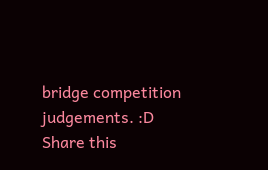bridge competition judgements. :D
Share this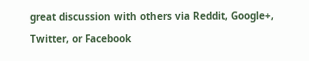great discussion with others via Reddit, Google+, Twitter, or Facebook